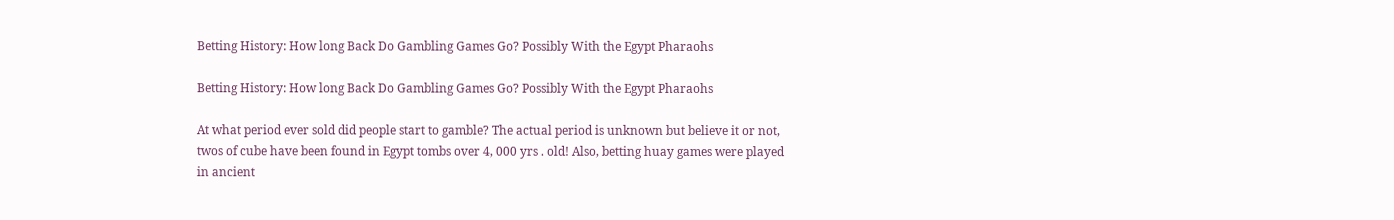Betting History: How long Back Do Gambling Games Go? Possibly With the Egypt Pharaohs

Betting History: How long Back Do Gambling Games Go? Possibly With the Egypt Pharaohs

At what period ever sold did people start to gamble? The actual period is unknown but believe it or not, twos of cube have been found in Egypt tombs over 4, 000 yrs . old! Also, betting huay games were played in ancient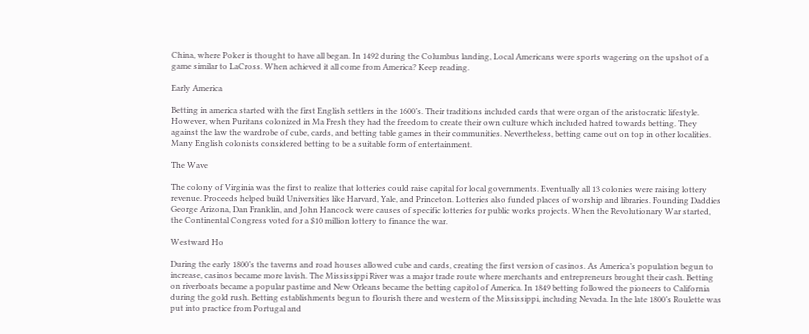China, where Poker is thought to have all began. In 1492 during the Columbus landing, Local Americans were sports wagering on the upshot of a game similar to LaCross. When achieved it all come from America? Keep reading.

Early America

Betting in america started with the first English settlers in the 1600’s. Their traditions included cards that were organ of the aristocratic lifestyle. However, when Puritans colonized in Ma Fresh they had the freedom to create their own culture which included hatred towards betting. They against the law the wardrobe of cube, cards, and betting table games in their communities. Nevertheless, betting came out on top in other localities. Many English colonists considered betting to be a suitable form of entertainment.

The Wave

The colony of Virginia was the first to realize that lotteries could raise capital for local governments. Eventually all 13 colonies were raising lottery revenue. Proceeds helped build Universities like Harvard, Yale, and Princeton. Lotteries also funded places of worship and libraries. Founding Daddies George Arizona, Dan Franklin, and John Hancock were causes of specific lotteries for public works projects. When the Revolutionary War started, the Continental Congress voted for a $10 million lottery to finance the war.

Westward Ho

During the early 1800’s the taverns and road houses allowed cube and cards, creating the first version of casinos. As America’s population begun to increase, casinos became more lavish. The Mississippi River was a major trade route where merchants and entrepreneurs brought their cash. Betting on riverboats became a popular pastime and New Orleans became the betting capitol of America. In 1849 betting followed the pioneers to California during the gold rush. Betting establishments begun to flourish there and western of the Mississippi, including Nevada. In the late 1800’s Roulette was put into practice from Portugal and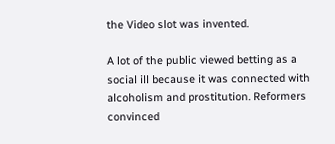the Video slot was invented.

A lot of the public viewed betting as a social ill because it was connected with alcoholism and prostitution. Reformers convinced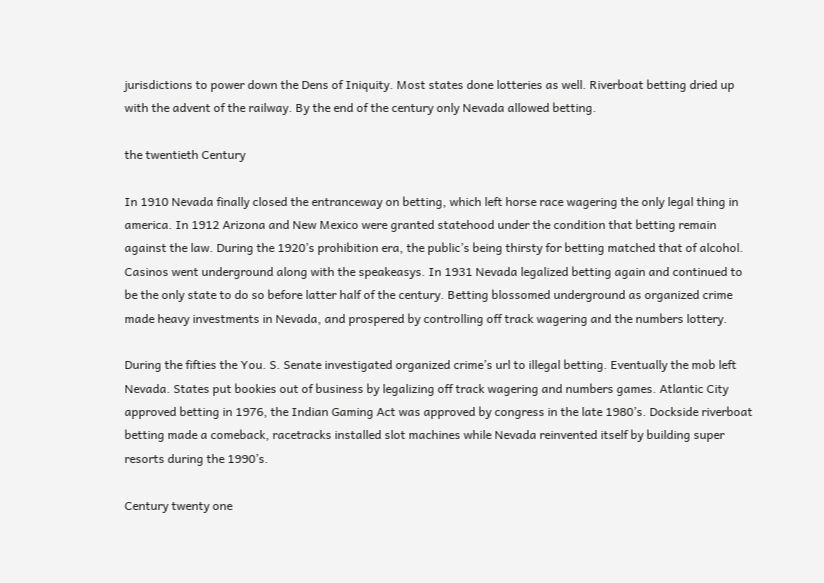jurisdictions to power down the Dens of Iniquity. Most states done lotteries as well. Riverboat betting dried up with the advent of the railway. By the end of the century only Nevada allowed betting.

the twentieth Century

In 1910 Nevada finally closed the entranceway on betting, which left horse race wagering the only legal thing in america. In 1912 Arizona and New Mexico were granted statehood under the condition that betting remain against the law. During the 1920’s prohibition era, the public’s being thirsty for betting matched that of alcohol. Casinos went underground along with the speakeasys. In 1931 Nevada legalized betting again and continued to be the only state to do so before latter half of the century. Betting blossomed underground as organized crime made heavy investments in Nevada, and prospered by controlling off track wagering and the numbers lottery.

During the fifties the You. S. Senate investigated organized crime’s url to illegal betting. Eventually the mob left Nevada. States put bookies out of business by legalizing off track wagering and numbers games. Atlantic City approved betting in 1976, the Indian Gaming Act was approved by congress in the late 1980’s. Dockside riverboat betting made a comeback, racetracks installed slot machines while Nevada reinvented itself by building super resorts during the 1990’s.

Century twenty one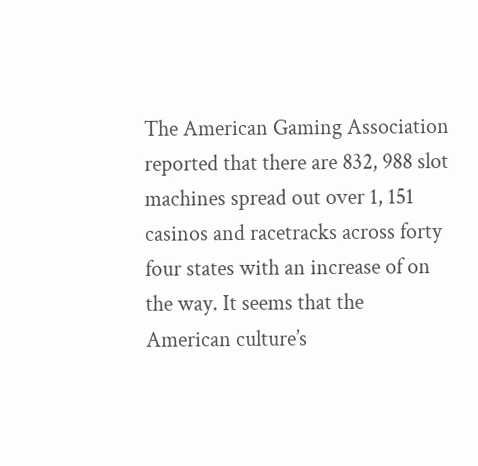The American Gaming Association reported that there are 832, 988 slot machines spread out over 1, 151 casinos and racetracks across forty four states with an increase of on the way. It seems that the American culture’s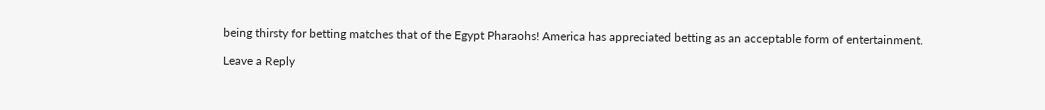being thirsty for betting matches that of the Egypt Pharaohs! America has appreciated betting as an acceptable form of entertainment.

Leave a Reply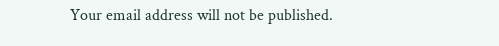Your email address will not be published.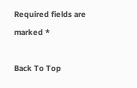Required fields are marked *

Back To Top